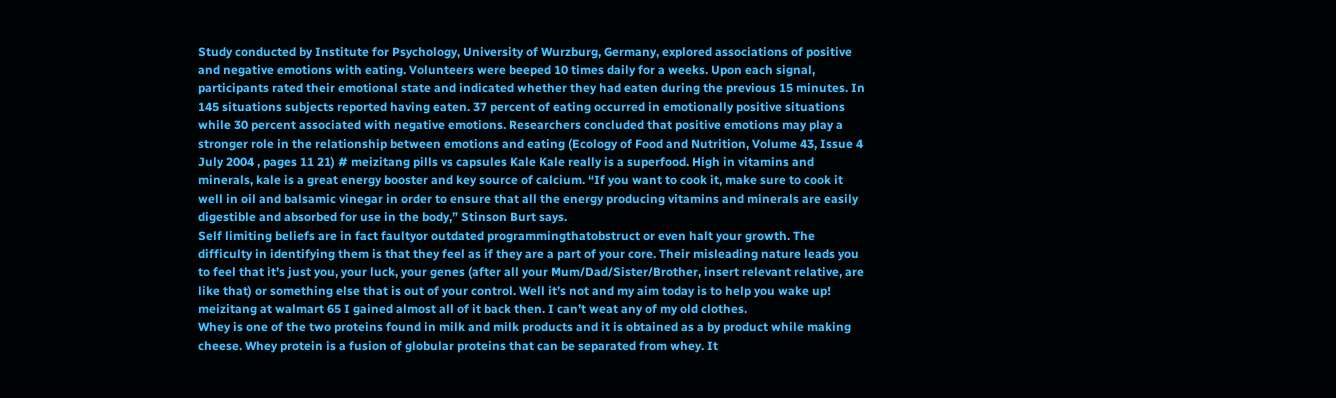Study conducted by Institute for Psychology, University of Wurzburg, Germany, explored associations of positive and negative emotions with eating. Volunteers were beeped 10 times daily for a weeks. Upon each signal, participants rated their emotional state and indicated whether they had eaten during the previous 15 minutes. In 145 situations subjects reported having eaten. 37 percent of eating occurred in emotionally positive situations while 30 percent associated with negative emotions. Researchers concluded that positive emotions may play a stronger role in the relationship between emotions and eating (Ecology of Food and Nutrition, Volume 43, Issue 4 July 2004 , pages 11 21) # meizitang pills vs capsules Kale Kale really is a superfood. High in vitamins and minerals, kale is a great energy booster and key source of calcium. “If you want to cook it, make sure to cook it well in oil and balsamic vinegar in order to ensure that all the energy producing vitamins and minerals are easily digestible and absorbed for use in the body,” Stinson Burt says.
Self limiting beliefs are in fact faultyor outdated programmingthatobstruct or even halt your growth. The difficulty in identifying them is that they feel as if they are a part of your core. Their misleading nature leads you to feel that it’s just you, your luck, your genes (after all your Mum/Dad/Sister/Brother, insert relevant relative, are like that) or something else that is out of your control. Well it’s not and my aim today is to help you wake up! meizitang at walmart 65 I gained almost all of it back then. I can’t weat any of my old clothes.
Whey is one of the two proteins found in milk and milk products and it is obtained as a by product while making cheese. Whey protein is a fusion of globular proteins that can be separated from whey. It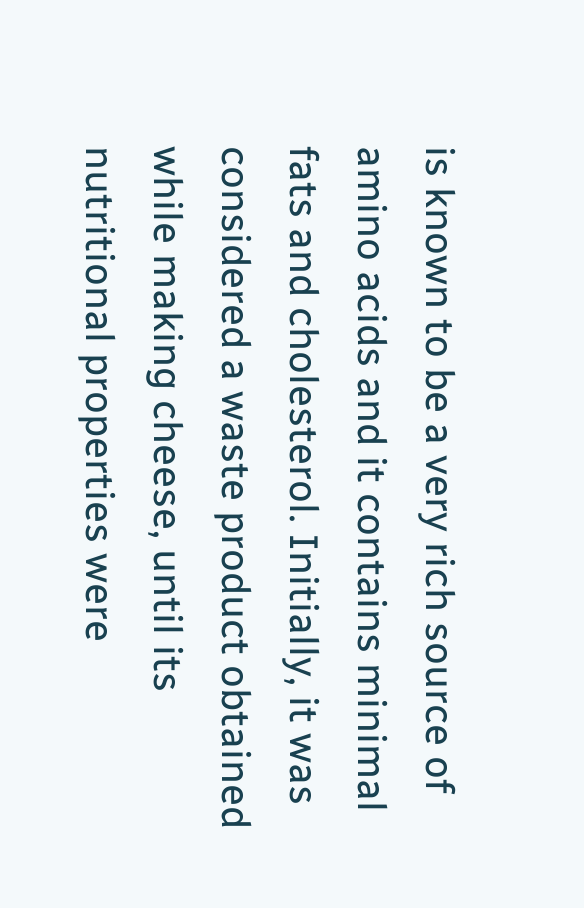is known to be a very rich source of amino acids and it contains minimal fats and cholesterol. Initially, it was considered a waste product obtained while making cheese, until its nutritional properties were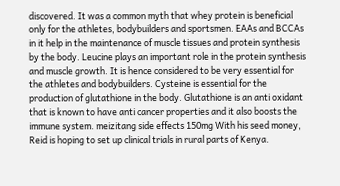discovered. It was a common myth that whey protein is beneficial only for the athletes, bodybuilders and sportsmen. EAAs and BCCAs in it help in the maintenance of muscle tissues and protein synthesis by the body. Leucine plays an important role in the protein synthesis and muscle growth. It is hence considered to be very essential for the athletes and bodybuilders. Cysteine is essential for the production of glutathione in the body. Glutathione is an anti oxidant that is known to have anti cancer properties and it also boosts the immune system. meizitang side effects 150mg With his seed money, Reid is hoping to set up clinical trials in rural parts of Kenya.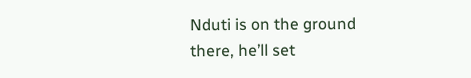Nduti is on the ground there, he’ll set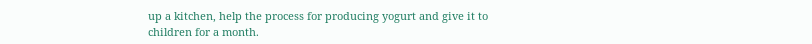up a kitchen, help the process for producing yogurt and give it to children for a month.